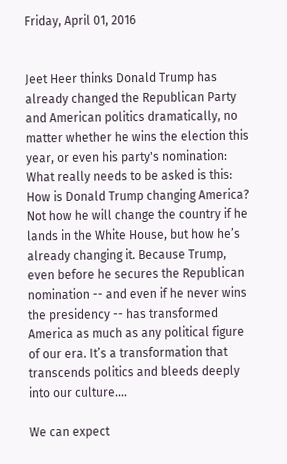Friday, April 01, 2016


Jeet Heer thinks Donald Trump has already changed the Republican Party and American politics dramatically, no matter whether he wins the election this year, or even his party's nomination:
What really needs to be asked is this: How is Donald Trump changing America? Not how he will change the country if he lands in the White House, but how he’s already changing it. Because Trump, even before he secures the Republican nomination -- and even if he never wins the presidency -- has transformed America as much as any political figure of our era. It’s a transformation that transcends politics and bleeds deeply into our culture....

We can expect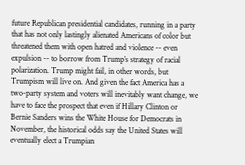future Republican presidential candidates, running in a party that has not only lastingly alienated Americans of color but threatened them with open hatred and violence -- even expulsion -- to borrow from Trump’s strategy of racial polarization. Trump might fail, in other words, but Trumpism will live on. And given the fact America has a two-party system and voters will inevitably want change, we have to face the prospect that even if Hillary Clinton or Bernie Sanders wins the White House for Democrats in November, the historical odds say the United States will eventually elect a Trumpian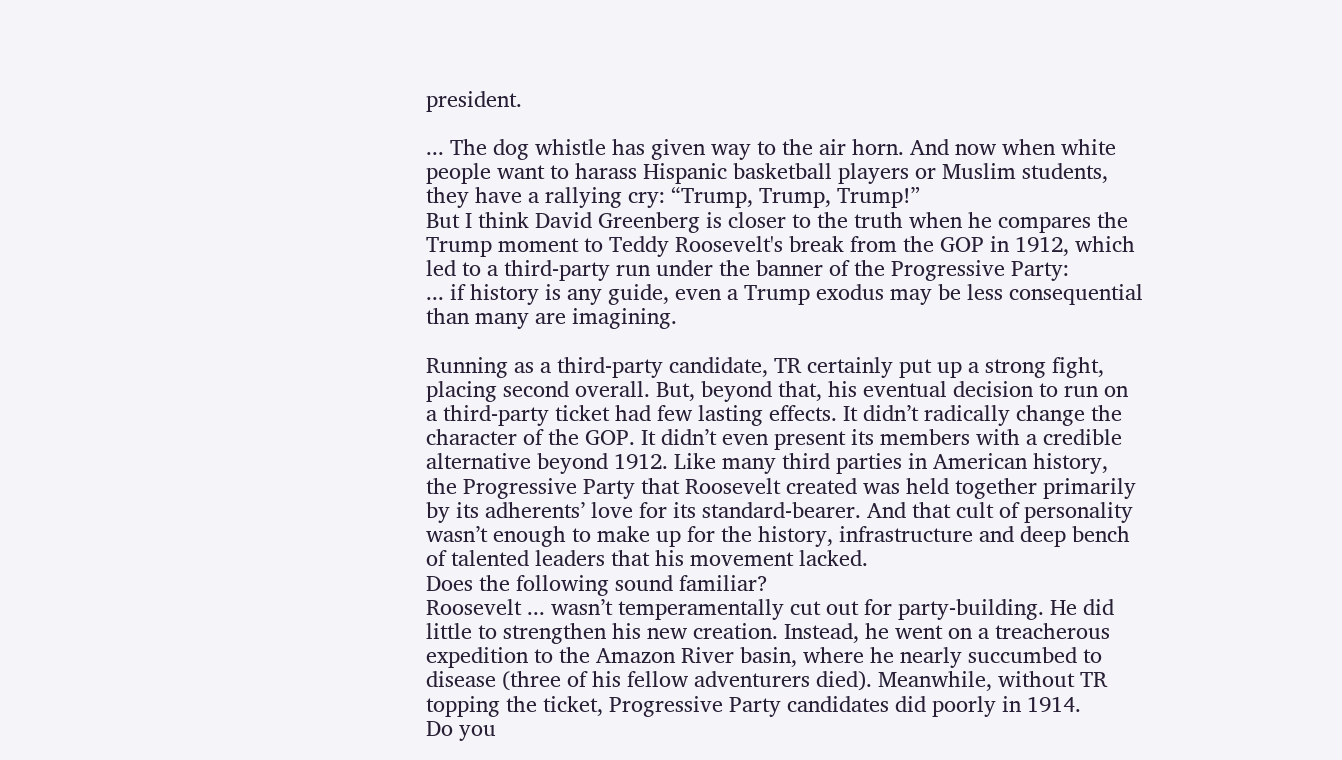president.

... The dog whistle has given way to the air horn. And now when white people want to harass Hispanic basketball players or Muslim students, they have a rallying cry: “Trump, Trump, Trump!”
But I think David Greenberg is closer to the truth when he compares the Trump moment to Teddy Roosevelt's break from the GOP in 1912, which led to a third-party run under the banner of the Progressive Party:
... if history is any guide, even a Trump exodus may be less consequential than many are imagining.

Running as a third-party candidate, TR certainly put up a strong fight, placing second overall. But, beyond that, his eventual decision to run on a third-party ticket had few lasting effects. It didn’t radically change the character of the GOP. It didn’t even present its members with a credible alternative beyond 1912. Like many third parties in American history, the Progressive Party that Roosevelt created was held together primarily by its adherents’ love for its standard-bearer. And that cult of personality wasn’t enough to make up for the history, infrastructure and deep bench of talented leaders that his movement lacked.
Does the following sound familiar?
Roosevelt ... wasn’t temperamentally cut out for party-building. He did little to strengthen his new creation. Instead, he went on a treacherous expedition to the Amazon River basin, where he nearly succumbed to disease (three of his fellow adventurers died). Meanwhile, without TR topping the ticket, Progressive Party candidates did poorly in 1914.
Do you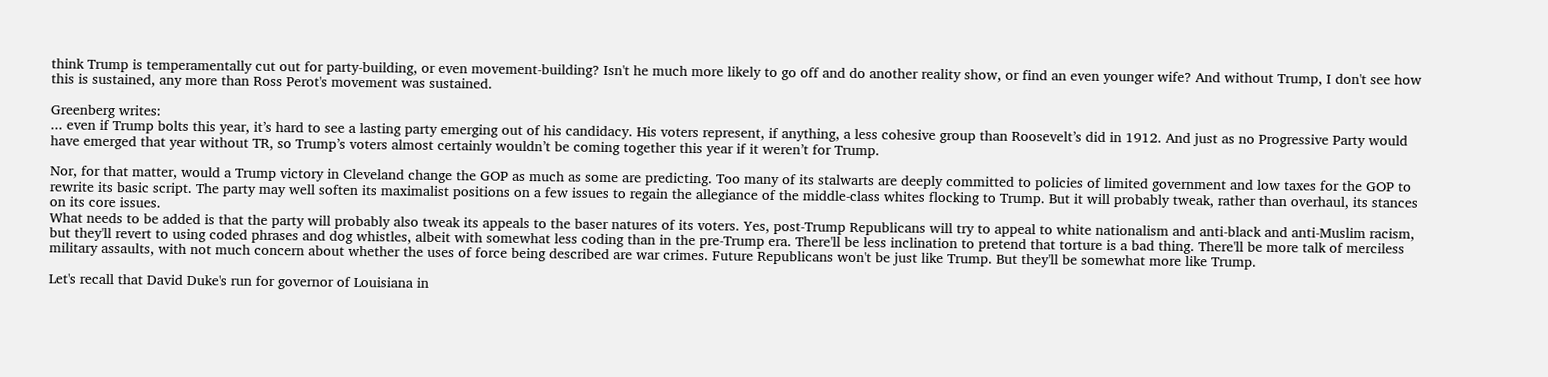think Trump is temperamentally cut out for party-building, or even movement-building? Isn't he much more likely to go off and do another reality show, or find an even younger wife? And without Trump, I don't see how this is sustained, any more than Ross Perot's movement was sustained.

Greenberg writes:
... even if Trump bolts this year, it’s hard to see a lasting party emerging out of his candidacy. His voters represent, if anything, a less cohesive group than Roosevelt’s did in 1912. And just as no Progressive Party would have emerged that year without TR, so Trump’s voters almost certainly wouldn’t be coming together this year if it weren’t for Trump.

Nor, for that matter, would a Trump victory in Cleveland change the GOP as much as some are predicting. Too many of its stalwarts are deeply committed to policies of limited government and low taxes for the GOP to rewrite its basic script. The party may well soften its maximalist positions on a few issues to regain the allegiance of the middle-class whites flocking to Trump. But it will probably tweak, rather than overhaul, its stances on its core issues.
What needs to be added is that the party will probably also tweak its appeals to the baser natures of its voters. Yes, post-Trump Republicans will try to appeal to white nationalism and anti-black and anti-Muslim racism, but they'll revert to using coded phrases and dog whistles, albeit with somewhat less coding than in the pre-Trump era. There'll be less inclination to pretend that torture is a bad thing. There'll be more talk of merciless military assaults, with not much concern about whether the uses of force being described are war crimes. Future Republicans won't be just like Trump. But they'll be somewhat more like Trump.

Let's recall that David Duke's run for governor of Louisiana in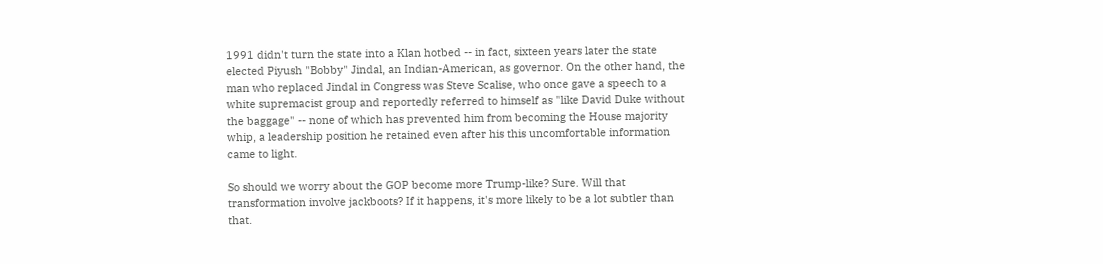1991 didn't turn the state into a Klan hotbed -- in fact, sixteen years later the state elected Piyush "Bobby" Jindal, an Indian-American, as governor. On the other hand, the man who replaced Jindal in Congress was Steve Scalise, who once gave a speech to a white supremacist group and reportedly referred to himself as "like David Duke without the baggage" -- none of which has prevented him from becoming the House majority whip, a leadership position he retained even after his this uncomfortable information came to light.

So should we worry about the GOP become more Trump-like? Sure. Will that transformation involve jackboots? If it happens, it's more likely to be a lot subtler than that.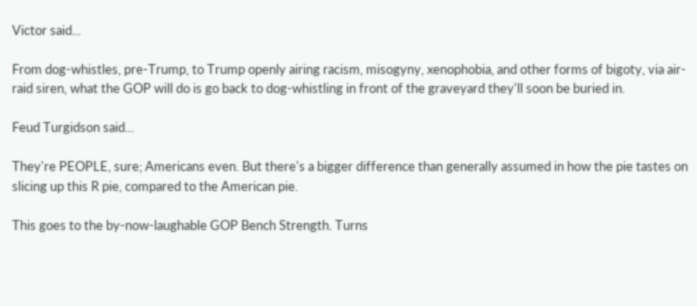Victor said...

From dog-whistles, pre-Trump, to Trump openly airing racism, misogyny, xenophobia, and other forms of bigoty, via air-raid siren, what the GOP will do is go back to dog-whistling in front of the graveyard they'll soon be buried in.

Feud Turgidson said...

They're PEOPLE, sure; Americans even. But there's a bigger difference than generally assumed in how the pie tastes on slicing up this R pie, compared to the American pie.

This goes to the by-now-laughable GOP Bench Strength. Turns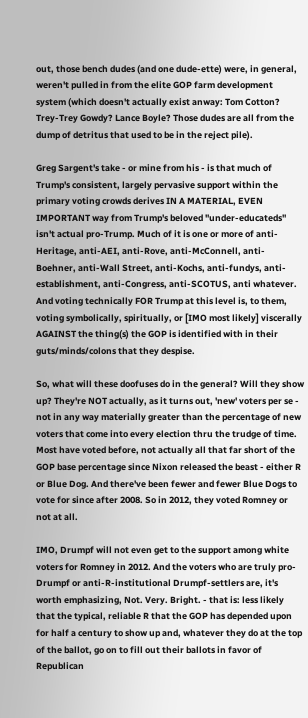out, those bench dudes (and one dude-ette) were, in general, weren't pulled in from the elite GOP farm development system (which doesn't actually exist anway: Tom Cotton? Trey-Trey Gowdy? Lance Boyle? Those dudes are all from the dump of detritus that used to be in the reject pile).

Greg Sargent's take - or mine from his - is that much of Trump's consistent, largely pervasive support within the primary voting crowds derives IN A MATERIAL, EVEN IMPORTANT way from Trump's beloved "under-educateds" isn't actual pro-Trump. Much of it is one or more of anti-Heritage, anti-AEI, anti-Rove, anti-McConnell, anti-Boehner, anti-Wall Street, anti-Kochs, anti-fundys, anti-establishment, anti-Congress, anti-SCOTUS, anti whatever. And voting technically FOR Trump at this level is, to them, voting symbolically, spiritually, or [IMO most likely] viscerally AGAINST the thing(s) the GOP is identified with in their guts/minds/colons that they despise.

So, what will these doofuses do in the general? Will they show up? They're NOT actually, as it turns out, 'new' voters per se - not in any way materially greater than the percentage of new voters that come into every election thru the trudge of time. Most have voted before, not actually all that far short of the GOP base percentage since Nixon released the beast - either R or Blue Dog. And there've been fewer and fewer Blue Dogs to vote for since after 2008. So in 2012, they voted Romney or not at all.

IMO, Drumpf will not even get to the support among white voters for Romney in 2012. And the voters who are truly pro-Drumpf or anti-R-institutional Drumpf-settlers are, it's worth emphasizing, Not. Very. Bright. - that is: less likely that the typical, reliable R that the GOP has depended upon for half a century to show up and, whatever they do at the top of the ballot, go on to fill out their ballots in favor of Republican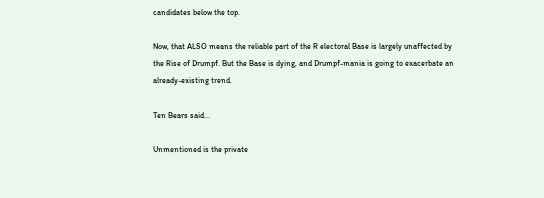candidates below the top.

Now, that ALSO means the reliable part of the R electoral Base is largely unaffected by the Rise of Drumpf. But the Base is dying, and Drumpf-mania is going to exacerbate an already-existing trend.

Ten Bears said...

Unmentioned is the private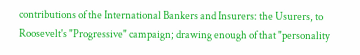contributions of the International Bankers and Insurers: the Usurers, to Roosevelt's "Progressive" campaign; drawing enough of that "personality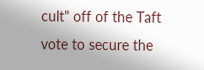cult" off of the Taft vote to secure the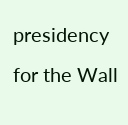presidency for the Wall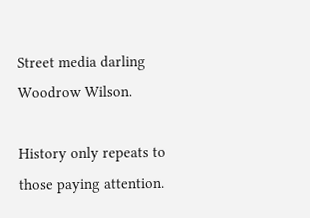Street media darling Woodrow Wilson.

History only repeats to those paying attention.